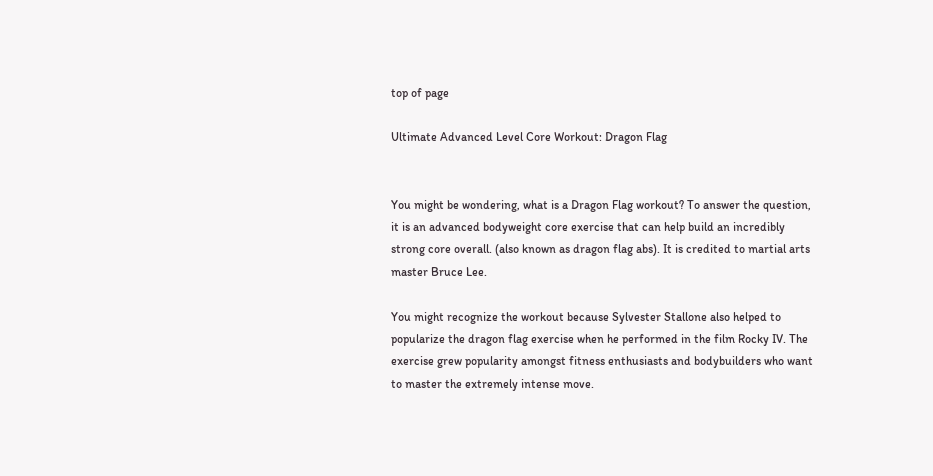top of page

Ultimate Advanced Level Core Workout: Dragon Flag


You might be wondering, what is a Dragon Flag workout? To answer the question, it is an advanced bodyweight core exercise that can help build an incredibly strong core overall. (also known as dragon flag abs). It is credited to martial arts master Bruce Lee.

You might recognize the workout because Sylvester Stallone also helped to popularize the dragon flag exercise when he performed in the film Rocky IV. The exercise grew popularity amongst fitness enthusiasts and bodybuilders who want to master the extremely intense move.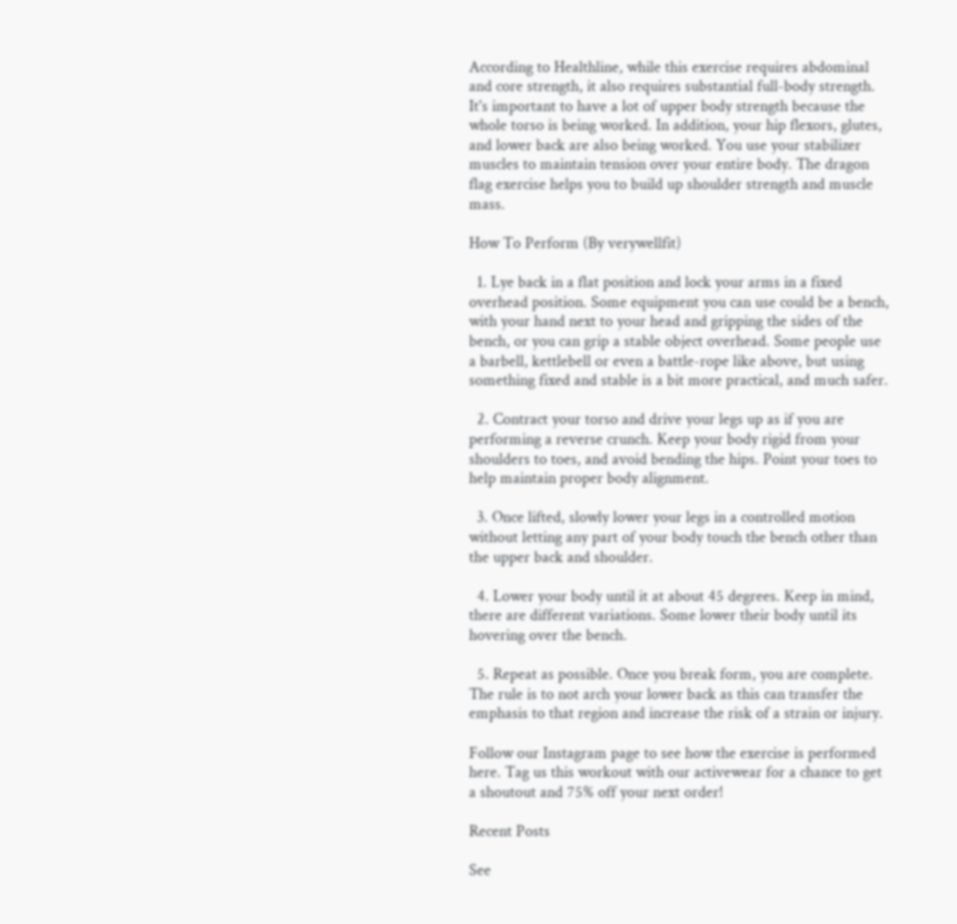According to Healthline, while this exercise requires abdominal and core strength, it also requires substantial full-body strength. It's important to have a lot of upper body strength because the whole torso is being worked. In addition, your hip flexors, glutes, and lower back are also being worked. You use your stabilizer muscles to maintain tension over your entire body. The dragon flag exercise helps you to build up shoulder strength and muscle mass.

How To Perform (By verywellfit)

  1. Lye back in a flat position and lock your arms in a fixed overhead position. Some equipment you can use could be a bench, with your hand next to your head and gripping the sides of the bench, or you can grip a stable object overhead. Some people use a barbell, kettlebell or even a battle-rope like above, but using something fixed and stable is a bit more practical, and much safer.

  2. Contract your torso and drive your legs up as if you are performing a reverse crunch. Keep your body rigid from your shoulders to toes, and avoid bending the hips. Point your toes to help maintain proper body alignment.

  3. Once lifted, slowly lower your legs in a controlled motion without letting any part of your body touch the bench other than the upper back and shoulder.

  4. Lower your body until it at about 45 degrees. Keep in mind, there are different variations. Some lower their body until its hovering over the bench.

  5. Repeat as possible. Once you break form, you are complete. The rule is to not arch your lower back as this can transfer the emphasis to that region and increase the risk of a strain or injury.

Follow our Instagram page to see how the exercise is performed here. Tag us this workout with our activewear for a chance to get a shoutout and 75% off your next order!

Recent Posts

See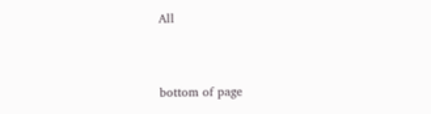All


bottom of page